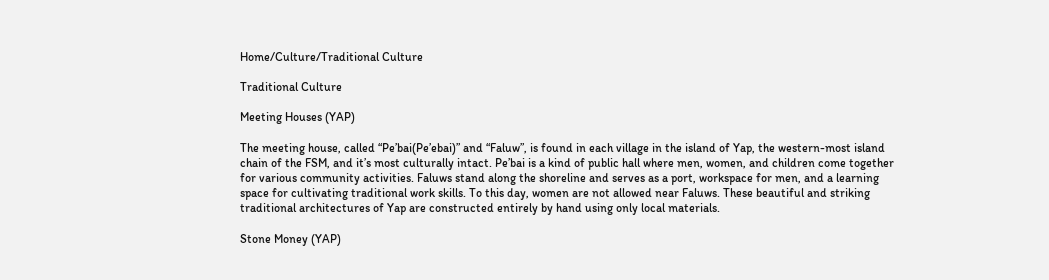Home/Culture/Traditional Culture

Traditional Culture

Meeting Houses (YAP)

The meeting house, called “Pe’bai(Pe’ebai)” and “Faluw”, is found in each village in the island of Yap, the western-most island chain of the FSM, and it’s most culturally intact. Pe’bai is a kind of public hall where men, women, and children come together for various community activities. Faluws stand along the shoreline and serves as a port, workspace for men, and a learning space for cultivating traditional work skills. To this day, women are not allowed near Faluws. These beautiful and striking traditional architectures of Yap are constructed entirely by hand using only local materials.

Stone Money (YAP)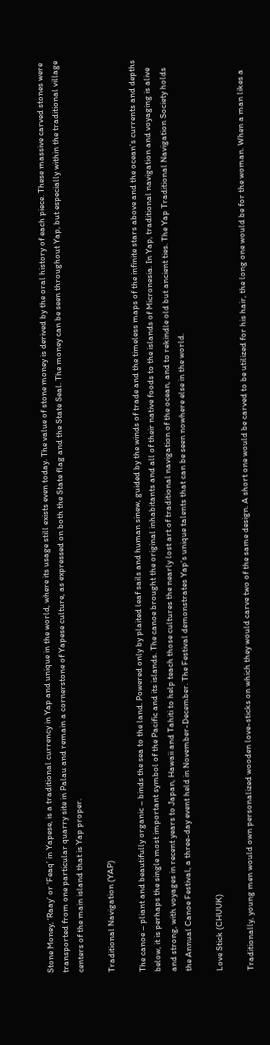Stone Money, ‘Raay’ or ‘Feaq’ in Yapese, is a traditional currency in Yap and unique in the world, where its usage still exists even today. The value of stone money is derived by the oral history of each piece. These massive carved stones were transported from one particular quarry site in Palau and remain a cornerstone of Yapese culture, as expressed on both the State flag and the State Seal. The money can be seen throughout Yap, but especially within the traditional village centers of the main island that is Yap proper.

Traditional Navigation (YAP)

The canoe – pliant and beautifully organic – binds the sea to the land. Powered only by plaited leaf sails and human sinew, guided by the winds of trade and the timeless maps of the infinite stars above and the ocean’s currents and depths below, it is perhaps the single most important symbol of the Pacific and its islands. The canoe brought the original inhabitants and all of their native foods to the islands of Micronesia. In Yap, traditional navigation and voyaging is alive and strong, with voyages in recent years to Japan, Hawaii and Tahiti to help teach those cultures the nearly lost art of traditional navigation of the ocean, and to rekindle old but ancient ties. The Yap Traditional Navigation Society holds the Annual Canoe Festival, a three-day event held in November-December. The Festival demonstrates Yap’s unique talents that can be seen nowhere else in the world.

Love Stick (CHUUK)

Traditionally, young men would own personalized wooden love-sticks on which they would carve two of the same design. A short one would be carved to be utilized for his hair, the long one would be for the woman. When a man likes a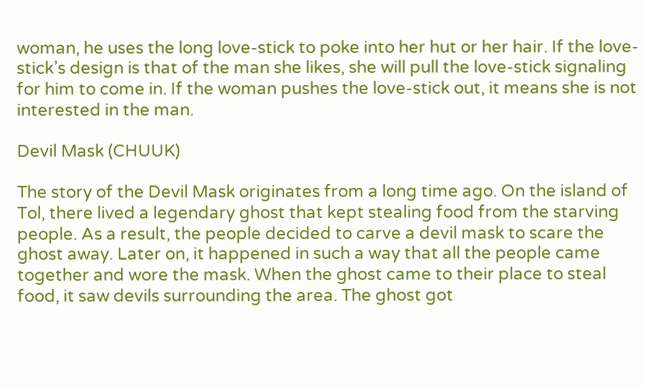woman, he uses the long love-stick to poke into her hut or her hair. If the love-stick’s design is that of the man she likes, she will pull the love-stick signaling for him to come in. If the woman pushes the love-stick out, it means she is not interested in the man.

Devil Mask (CHUUK)

The story of the Devil Mask originates from a long time ago. On the island of Tol, there lived a legendary ghost that kept stealing food from the starving people. As a result, the people decided to carve a devil mask to scare the ghost away. Later on, it happened in such a way that all the people came together and wore the mask. When the ghost came to their place to steal food, it saw devils surrounding the area. The ghost got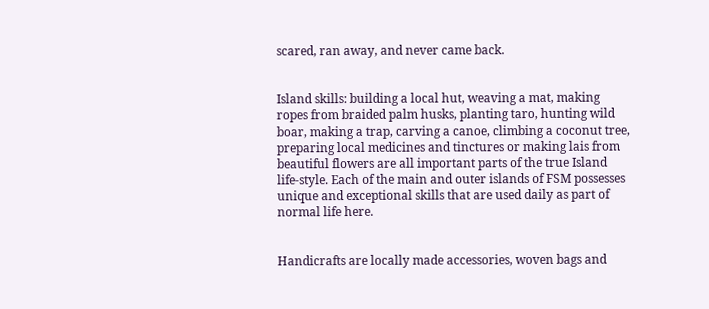scared, ran away, and never came back.


Island skills: building a local hut, weaving a mat, making ropes from braided palm husks, planting taro, hunting wild boar, making a trap, carving a canoe, climbing a coconut tree, preparing local medicines and tinctures or making lais from beautiful flowers are all important parts of the true Island life-style. Each of the main and outer islands of FSM possesses unique and exceptional skills that are used daily as part of normal life here.


Handicrafts are locally made accessories, woven bags and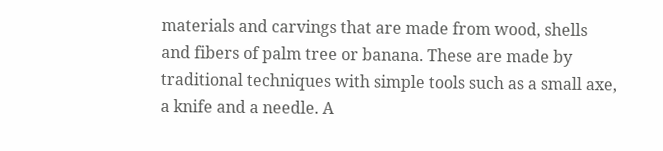materials and carvings that are made from wood, shells and fibers of palm tree or banana. These are made by traditional techniques with simple tools such as a small axe, a knife and a needle. A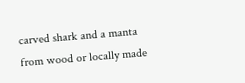carved shark and a manta from wood or locally made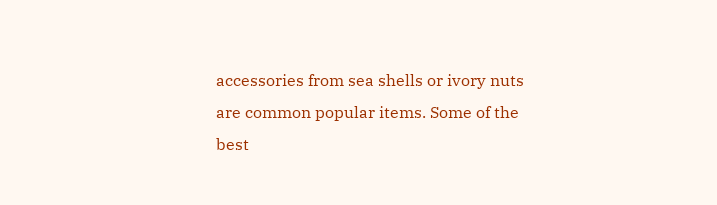accessories from sea shells or ivory nuts are common popular items. Some of the best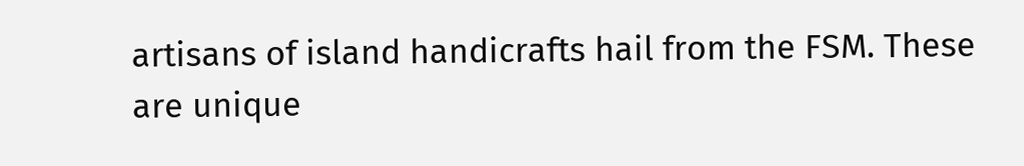artisans of island handicrafts hail from the FSM. These are unique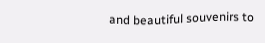and beautiful souvenirs to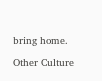bring home.

Other Culture